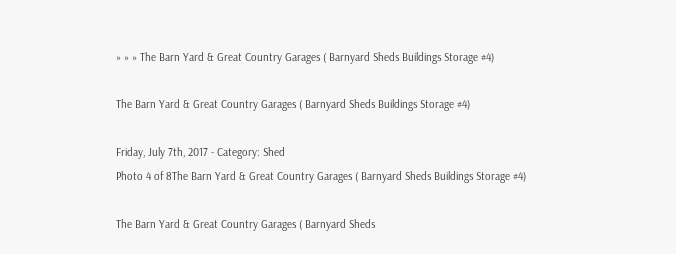» » » The Barn Yard & Great Country Garages ( Barnyard Sheds Buildings Storage #4)

The Barn Yard & Great Country Garages ( Barnyard Sheds Buildings Storage #4)

Friday, July 7th, 2017 - Category: Shed
Photo 4 of 8The Barn Yard & Great Country Garages ( Barnyard Sheds Buildings Storage #4)

The Barn Yard & Great Country Garages ( Barnyard Sheds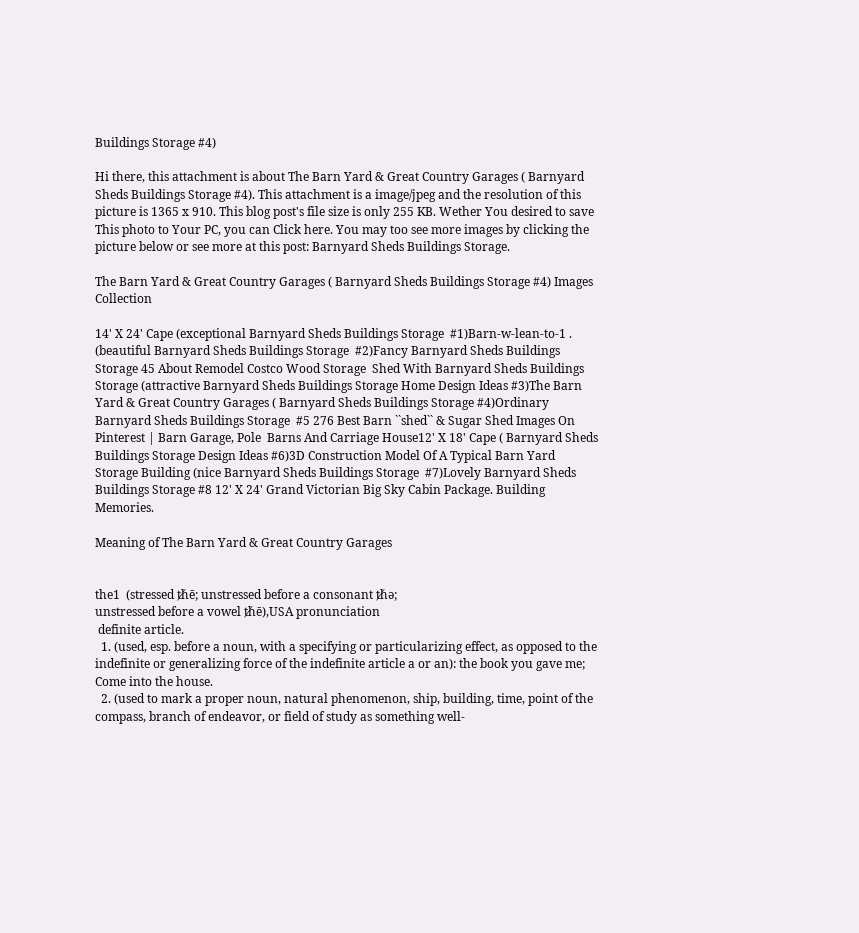Buildings Storage #4)

Hi there, this attachment is about The Barn Yard & Great Country Garages ( Barnyard Sheds Buildings Storage #4). This attachment is a image/jpeg and the resolution of this picture is 1365 x 910. This blog post's file size is only 255 KB. Wether You desired to save This photo to Your PC, you can Click here. You may too see more images by clicking the picture below or see more at this post: Barnyard Sheds Buildings Storage.

The Barn Yard & Great Country Garages ( Barnyard Sheds Buildings Storage #4) Images Collection

14' X 24' Cape (exceptional Barnyard Sheds Buildings Storage  #1)Barn-w-lean-to-1 . (beautiful Barnyard Sheds Buildings Storage  #2)Fancy Barnyard Sheds Buildings Storage 45 About Remodel Costco Wood Storage  Shed With Barnyard Sheds Buildings Storage (attractive Barnyard Sheds Buildings Storage Home Design Ideas #3)The Barn Yard & Great Country Garages ( Barnyard Sheds Buildings Storage #4)Ordinary Barnyard Sheds Buildings Storage  #5 276 Best Barn ``shed`` & Sugar Shed Images On Pinterest | Barn Garage, Pole  Barns And Carriage House12' X 18' Cape ( Barnyard Sheds Buildings Storage Design Ideas #6)3D Construction Model Of A Typical Barn Yard Storage Building (nice Barnyard Sheds Buildings Storage  #7)Lovely Barnyard Sheds Buildings Storage #8 12' X 24' Grand Victorian Big Sky Cabin Package. Building Memories.

Meaning of The Barn Yard & Great Country Garages


the1  (stressed ᵺē; unstressed before a consonant ᵺə;
unstressed before a vowel ᵺē),USA pronunciation
 definite article.
  1. (used, esp. before a noun, with a specifying or particularizing effect, as opposed to the indefinite or generalizing force of the indefinite article a or an): the book you gave me; Come into the house.
  2. (used to mark a proper noun, natural phenomenon, ship, building, time, point of the compass, branch of endeavor, or field of study as something well-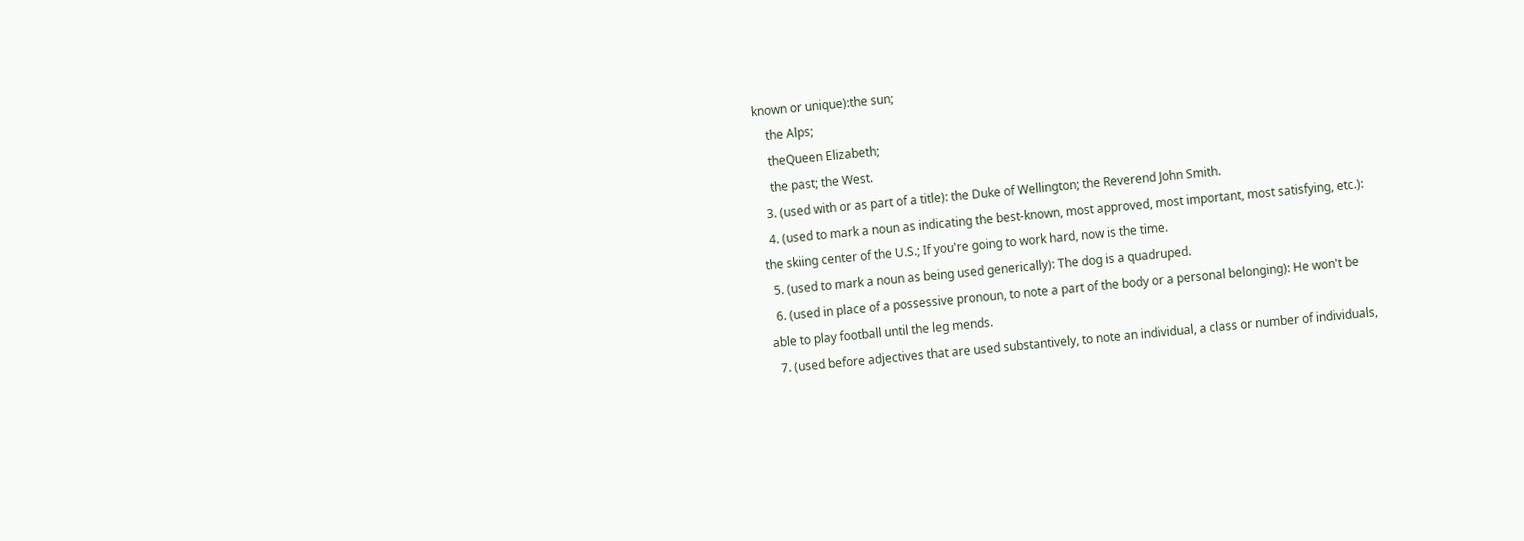known or unique):the sun;
    the Alps;
    theQueen Elizabeth;
    the past; the West.
  3. (used with or as part of a title): the Duke of Wellington; the Reverend John Smith.
  4. (used to mark a noun as indicating the best-known, most approved, most important, most satisfying, etc.): the skiing center of the U.S.; If you're going to work hard, now is the time.
  5. (used to mark a noun as being used generically): The dog is a quadruped.
  6. (used in place of a possessive pronoun, to note a part of the body or a personal belonging): He won't be able to play football until the leg mends.
  7. (used before adjectives that are used substantively, to note an individual, a class or number of individuals,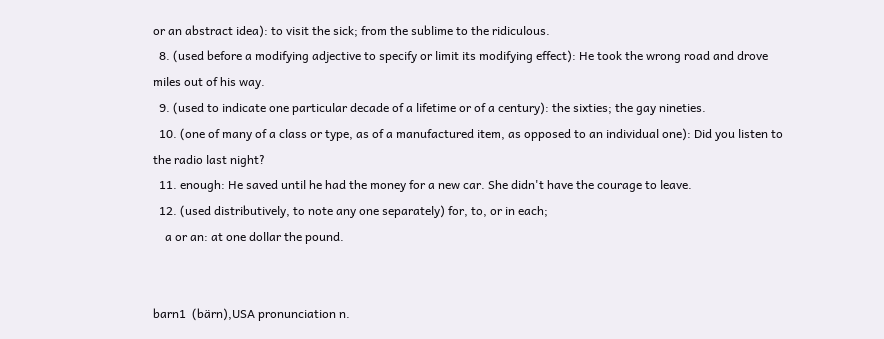or an abstract idea): to visit the sick; from the sublime to the ridiculous.
  8. (used before a modifying adjective to specify or limit its modifying effect): He took the wrong road and drove miles out of his way.
  9. (used to indicate one particular decade of a lifetime or of a century): the sixties; the gay nineties.
  10. (one of many of a class or type, as of a manufactured item, as opposed to an individual one): Did you listen to the radio last night?
  11. enough: He saved until he had the money for a new car. She didn't have the courage to leave.
  12. (used distributively, to note any one separately) for, to, or in each;
    a or an: at one dollar the pound.


barn1  (bärn),USA pronunciation n.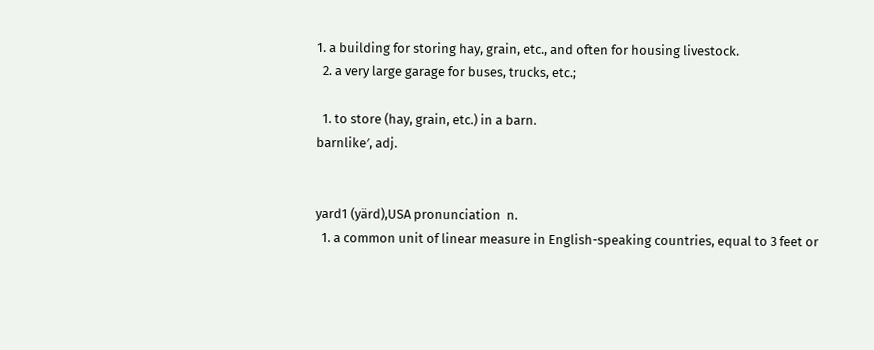1. a building for storing hay, grain, etc., and often for housing livestock.
  2. a very large garage for buses, trucks, etc.;

  1. to store (hay, grain, etc.) in a barn.
barnlike′, adj.


yard1 (yärd),USA pronunciation  n.
  1. a common unit of linear measure in English-speaking countries, equal to 3 feet or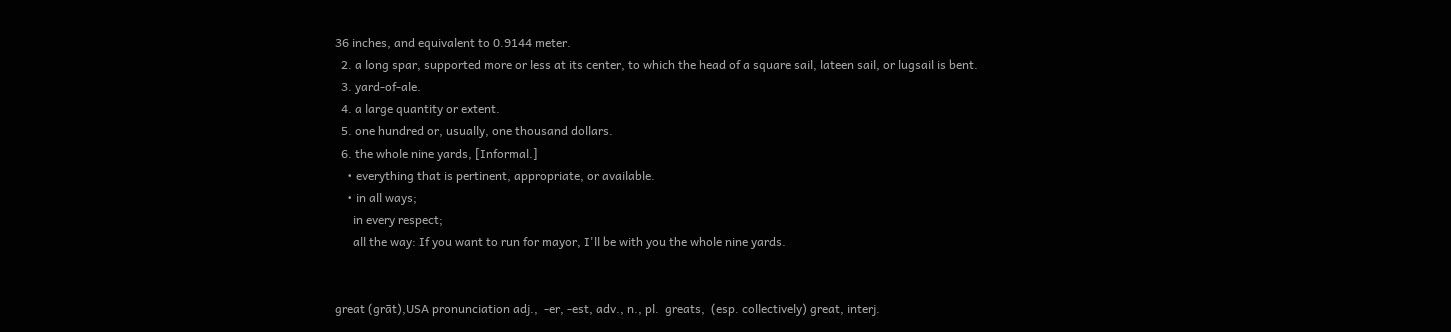36 inches, and equivalent to 0.9144 meter.
  2. a long spar, supported more or less at its center, to which the head of a square sail, lateen sail, or lugsail is bent.
  3. yard-of-ale.
  4. a large quantity or extent.
  5. one hundred or, usually, one thousand dollars.
  6. the whole nine yards, [Informal.]
    • everything that is pertinent, appropriate, or available.
    • in all ways;
      in every respect;
      all the way: If you want to run for mayor, I'll be with you the whole nine yards.


great (grāt),USA pronunciation adj.,  -er, -est, adv., n., pl.  greats,  (esp. collectively) great, interj.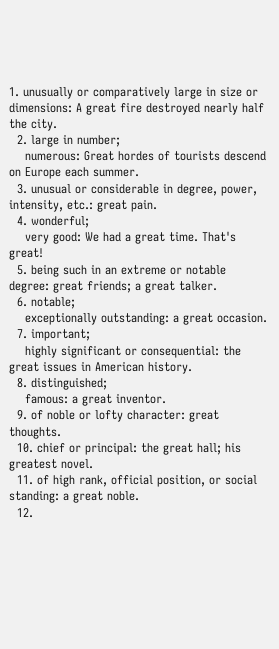1. unusually or comparatively large in size or dimensions: A great fire destroyed nearly half the city.
  2. large in number;
    numerous: Great hordes of tourists descend on Europe each summer.
  3. unusual or considerable in degree, power, intensity, etc.: great pain.
  4. wonderful;
    very good: We had a great time. That's great!
  5. being such in an extreme or notable degree: great friends; a great talker.
  6. notable;
    exceptionally outstanding: a great occasion.
  7. important;
    highly significant or consequential: the great issues in American history.
  8. distinguished;
    famous: a great inventor.
  9. of noble or lofty character: great thoughts.
  10. chief or principal: the great hall; his greatest novel.
  11. of high rank, official position, or social standing: a great noble.
  12.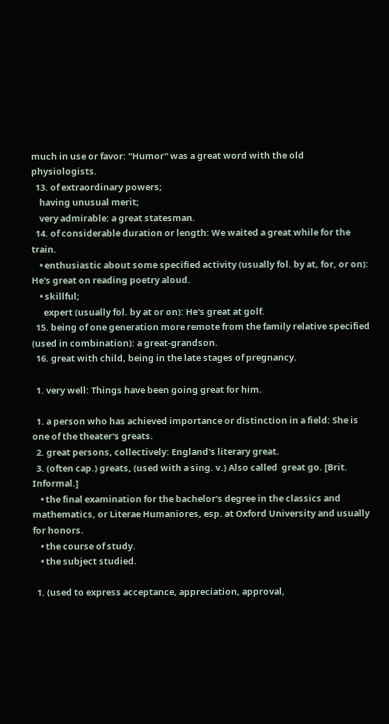much in use or favor: "Humor'' was a great word with the old physiologists.
  13. of extraordinary powers;
    having unusual merit;
    very admirable: a great statesman.
  14. of considerable duration or length: We waited a great while for the train.
    • enthusiastic about some specified activity (usually fol. by at, for, or on): He's great on reading poetry aloud.
    • skillful;
      expert (usually fol. by at or on): He's great at golf.
  15. being of one generation more remote from the family relative specified (used in combination): a great-grandson.
  16. great with child, being in the late stages of pregnancy.

  1. very well: Things have been going great for him.

  1. a person who has achieved importance or distinction in a field: She is one of the theater's greats.
  2. great persons, collectively: England's literary great.
  3. (often cap.) greats, (used with a sing. v.) Also called  great go. [Brit. Informal.]
    • the final examination for the bachelor's degree in the classics and mathematics, or Literae Humaniores, esp. at Oxford University and usually for honors.
    • the course of study.
    • the subject studied.

  1. (used to express acceptance, appreciation, approval,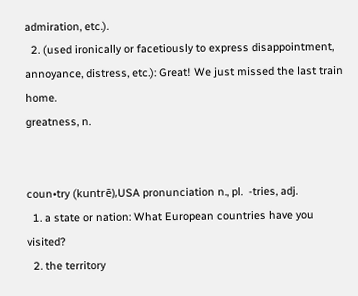admiration, etc.).
  2. (used ironically or facetiously to express disappointment, annoyance, distress, etc.): Great! We just missed the last train home.
greatness, n.


coun•try (kuntrē),USA pronunciation n., pl.  -tries, adj.
  1. a state or nation: What European countries have you visited?
  2. the territory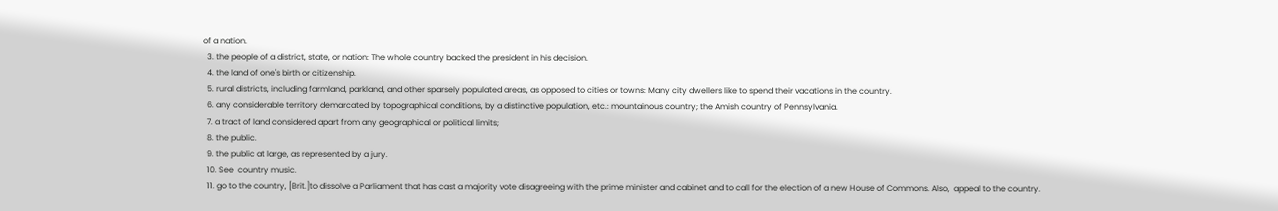of a nation.
  3. the people of a district, state, or nation: The whole country backed the president in his decision.
  4. the land of one's birth or citizenship.
  5. rural districts, including farmland, parkland, and other sparsely populated areas, as opposed to cities or towns: Many city dwellers like to spend their vacations in the country.
  6. any considerable territory demarcated by topographical conditions, by a distinctive population, etc.: mountainous country; the Amish country of Pennsylvania.
  7. a tract of land considered apart from any geographical or political limits;
  8. the public.
  9. the public at large, as represented by a jury.
  10. See  country music.
  11. go to the country, [Brit.]to dissolve a Parliament that has cast a majority vote disagreeing with the prime minister and cabinet and to call for the election of a new House of Commons. Also,  appeal to the country.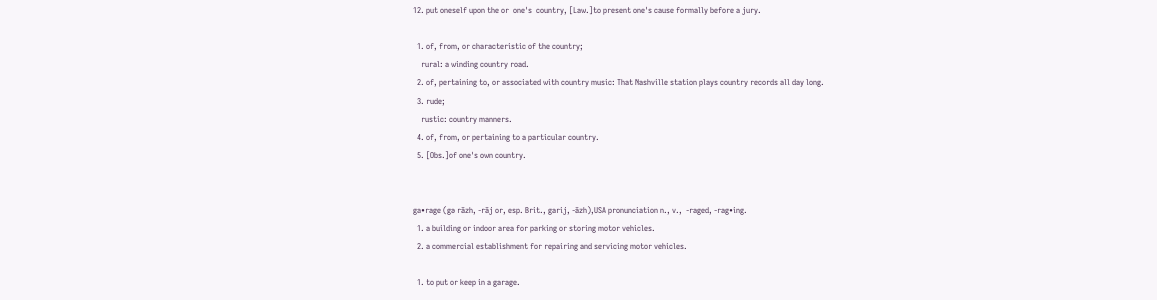12. put oneself upon the or  one's  country, [Law.]to present one's cause formally before a jury.

  1. of, from, or characteristic of the country;
    rural: a winding country road.
  2. of, pertaining to, or associated with country music: That Nashville station plays country records all day long.
  3. rude;
    rustic: country manners.
  4. of, from, or pertaining to a particular country.
  5. [Obs.]of one's own country.


ga•rage (gə räzh, -räj or, esp. Brit., garij, -äzh),USA pronunciation n., v.,  -raged, -rag•ing.
  1. a building or indoor area for parking or storing motor vehicles.
  2. a commercial establishment for repairing and servicing motor vehicles.

  1. to put or keep in a garage.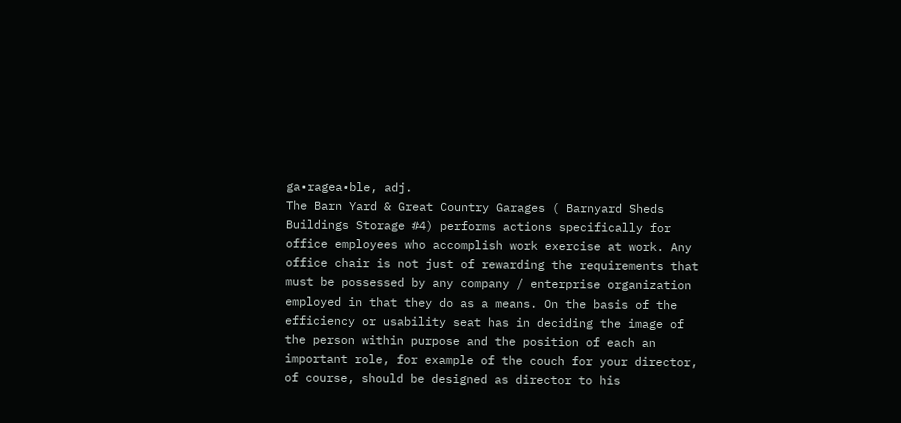ga•ragea•ble, adj.
The Barn Yard & Great Country Garages ( Barnyard Sheds Buildings Storage #4) performs actions specifically for office employees who accomplish work exercise at work. Any office chair is not just of rewarding the requirements that must be possessed by any company / enterprise organization employed in that they do as a means. On the basis of the efficiency or usability seat has in deciding the image of the person within purpose and the position of each an important role, for example of the couch for your director, of course, should be designed as director to his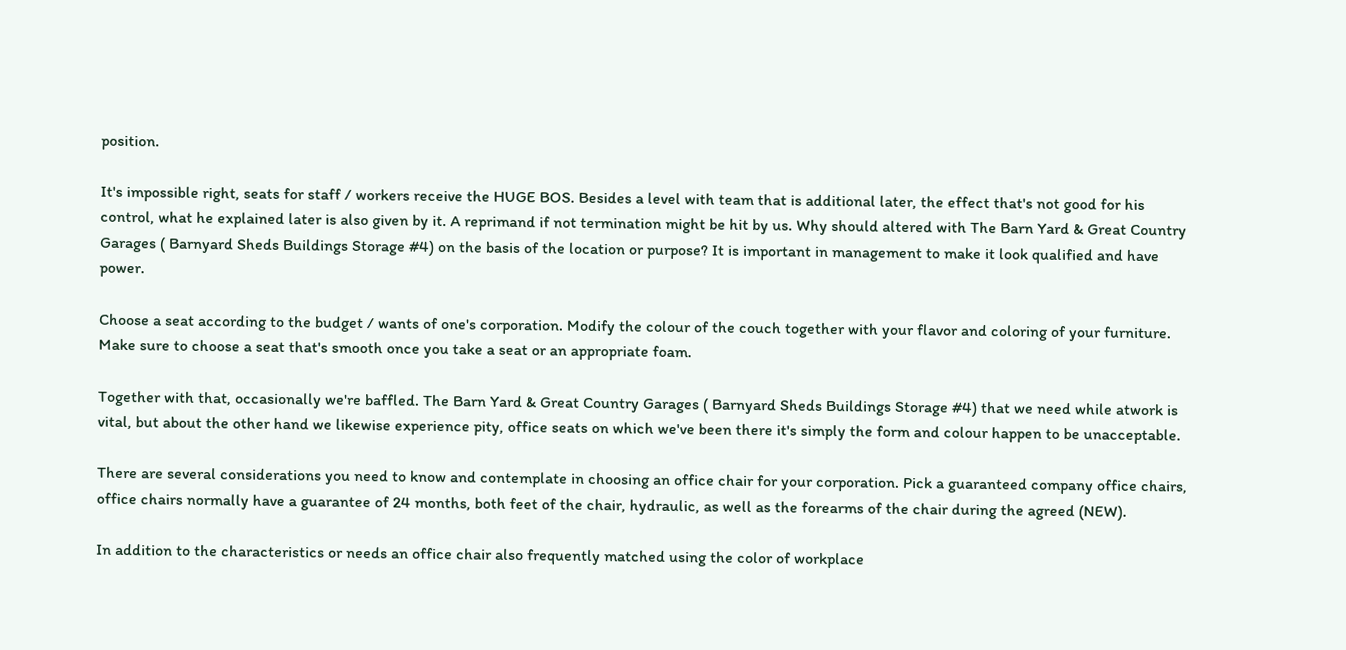position.

It's impossible right, seats for staff / workers receive the HUGE BOS. Besides a level with team that is additional later, the effect that's not good for his control, what he explained later is also given by it. A reprimand if not termination might be hit by us. Why should altered with The Barn Yard & Great Country Garages ( Barnyard Sheds Buildings Storage #4) on the basis of the location or purpose? It is important in management to make it look qualified and have power.

Choose a seat according to the budget / wants of one's corporation. Modify the colour of the couch together with your flavor and coloring of your furniture. Make sure to choose a seat that's smooth once you take a seat or an appropriate foam.

Together with that, occasionally we're baffled. The Barn Yard & Great Country Garages ( Barnyard Sheds Buildings Storage #4) that we need while atwork is vital, but about the other hand we likewise experience pity, office seats on which we've been there it's simply the form and colour happen to be unacceptable.

There are several considerations you need to know and contemplate in choosing an office chair for your corporation. Pick a guaranteed company office chairs, office chairs normally have a guarantee of 24 months, both feet of the chair, hydraulic, as well as the forearms of the chair during the agreed (NEW).

In addition to the characteristics or needs an office chair also frequently matched using the color of workplace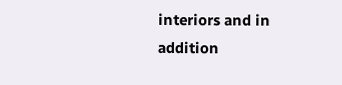interiors and in addition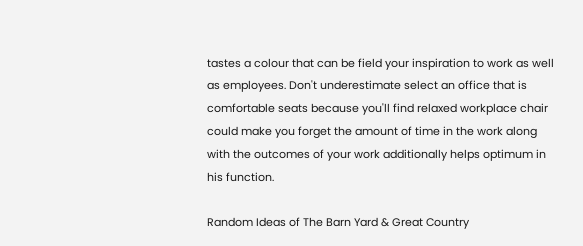tastes a colour that can be field your inspiration to work as well as employees. Don't underestimate select an office that is comfortable seats because you'll find relaxed workplace chair could make you forget the amount of time in the work along with the outcomes of your work additionally helps optimum in his function.

Random Ideas of The Barn Yard & Great Country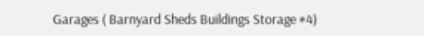Garages ( Barnyard Sheds Buildings Storage #4)